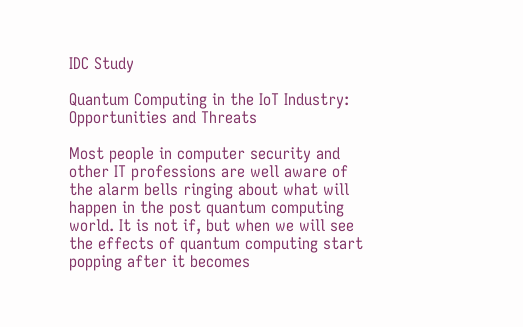IDC Study

Quantum Computing in the IoT Industry: Opportunities and Threats

Most people in computer security and other IT professions are well aware of the alarm bells ringing about what will happen in the post quantum computing world. It is not if, but when we will see the effects of quantum computing start popping after it becomes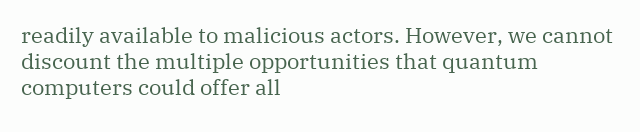readily available to malicious actors. However, we cannot discount the multiple opportunities that quantum computers could offer all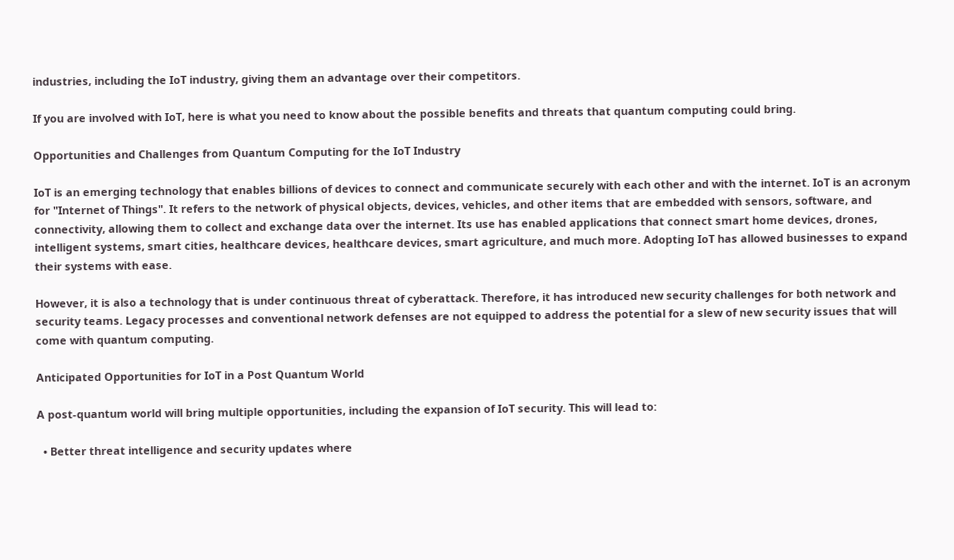industries, including the IoT industry, giving them an advantage over their competitors.

If you are involved with IoT, here is what you need to know about the possible benefits and threats that quantum computing could bring.

Opportunities and Challenges from Quantum Computing for the IoT Industry

IoT is an emerging technology that enables billions of devices to connect and communicate securely with each other and with the internet. IoT is an acronym for "Internet of Things". It refers to the network of physical objects, devices, vehicles, and other items that are embedded with sensors, software, and connectivity, allowing them to collect and exchange data over the internet. Its use has enabled applications that connect smart home devices, drones, intelligent systems, smart cities, healthcare devices, healthcare devices, smart agriculture, and much more. Adopting IoT has allowed businesses to expand their systems with ease.

However, it is also a technology that is under continuous threat of cyberattack. Therefore, it has introduced new security challenges for both network and security teams. Legacy processes and conventional network defenses are not equipped to address the potential for a slew of new security issues that will come with quantum computing.

Anticipated Opportunities for IoT in a Post Quantum World

A post-quantum world will bring multiple opportunities, including the expansion of IoT security. This will lead to:

  • Better threat intelligence and security updates where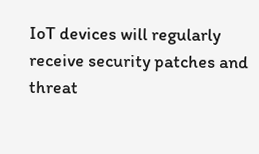IoT devices will regularly receive security patches and threat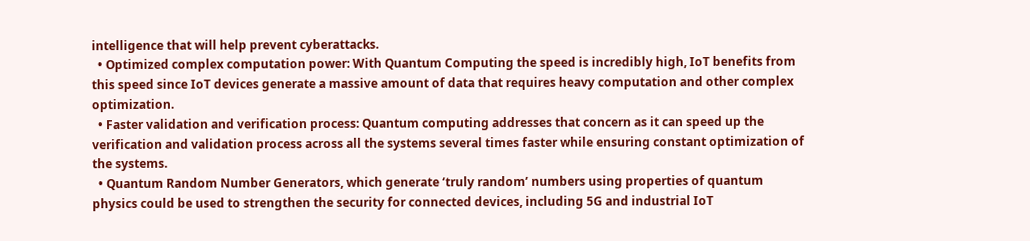intelligence that will help prevent cyberattacks.
  • Optimized complex computation power: With Quantum Computing the speed is incredibly high, IoT benefits from this speed since IoT devices generate a massive amount of data that requires heavy computation and other complex optimization.
  • Faster validation and verification process: Quantum computing addresses that concern as it can speed up the verification and validation process across all the systems several times faster while ensuring constant optimization of the systems.
  • Quantum Random Number Generators, which generate ‘truly random’ numbers using properties of quantum physics could be used to strengthen the security for connected devices, including 5G and industrial IoT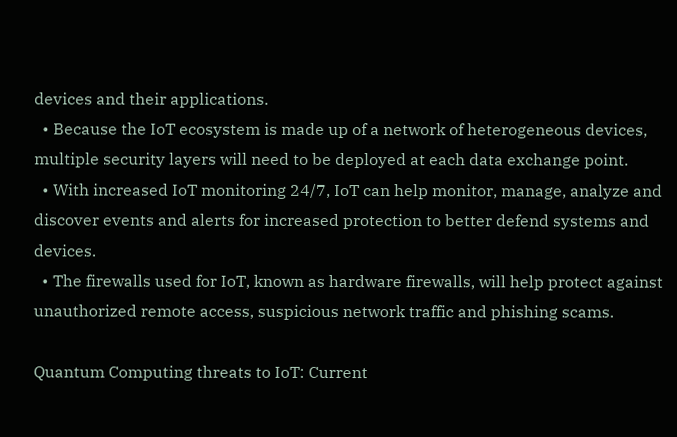devices and their applications.
  • Because the IoT ecosystem is made up of a network of heterogeneous devices, multiple security layers will need to be deployed at each data exchange point.
  • With increased IoT monitoring 24/7, IoT can help monitor, manage, analyze and discover events and alerts for increased protection to better defend systems and devices.
  • The firewalls used for IoT, known as hardware firewalls, will help protect against unauthorized remote access, suspicious network traffic and phishing scams.

Quantum Computing threats to IoT: Current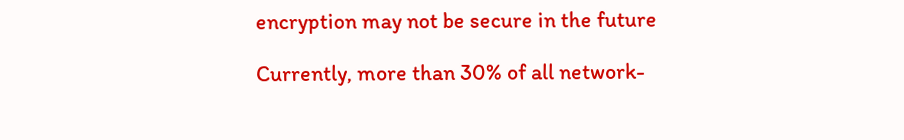encryption may not be secure in the future

Currently, more than 30% of all network-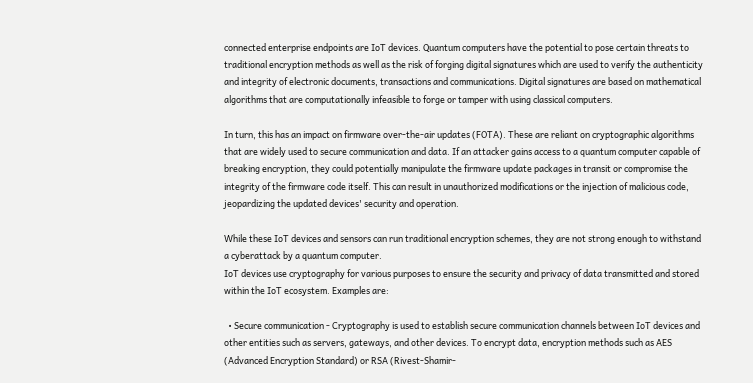connected enterprise endpoints are IoT devices. Quantum computers have the potential to pose certain threats to traditional encryption methods as well as the risk of forging digital signatures which are used to verify the authenticity and integrity of electronic documents, transactions and communications. Digital signatures are based on mathematical algorithms that are computationally infeasible to forge or tamper with using classical computers.

In turn, this has an impact on firmware over-the-air updates (FOTA). These are reliant on cryptographic algorithms that are widely used to secure communication and data. If an attacker gains access to a quantum computer capable of breaking encryption, they could potentially manipulate the firmware update packages in transit or compromise the integrity of the firmware code itself. This can result in unauthorized modifications or the injection of malicious code, jeopardizing the updated devices' security and operation.

While these IoT devices and sensors can run traditional encryption schemes, they are not strong enough to withstand a cyberattack by a quantum computer.
IoT devices use cryptography for various purposes to ensure the security and privacy of data transmitted and stored within the IoT ecosystem. Examples are:

  • Secure communication - Cryptography is used to establish secure communication channels between IoT devices and other entities such as servers, gateways, and other devices. To encrypt data, encryption methods such as AES (Advanced Encryption Standard) or RSA (Rivest-Shamir-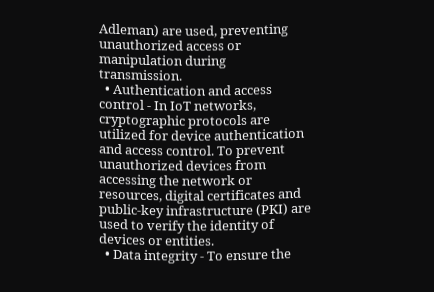Adleman) are used, preventing unauthorized access or manipulation during transmission.
  • Authentication and access control - In IoT networks, cryptographic protocols are utilized for device authentication and access control. To prevent unauthorized devices from accessing the network or resources, digital certificates and public-key infrastructure (PKI) are used to verify the identity of devices or entities.
  • Data integrity - To ensure the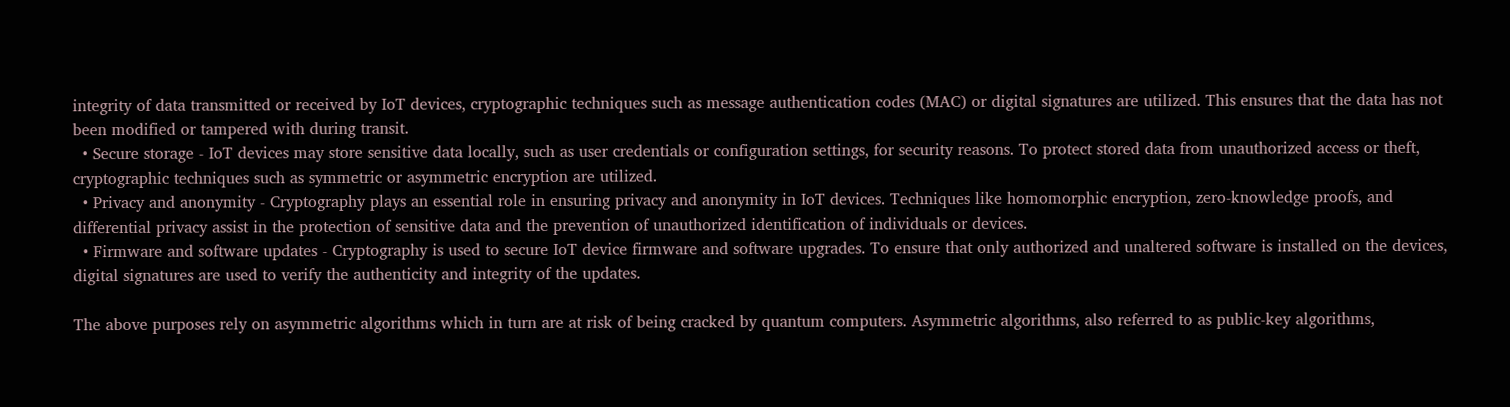integrity of data transmitted or received by IoT devices, cryptographic techniques such as message authentication codes (MAC) or digital signatures are utilized. This ensures that the data has not been modified or tampered with during transit.
  • Secure storage - IoT devices may store sensitive data locally, such as user credentials or configuration settings, for security reasons. To protect stored data from unauthorized access or theft, cryptographic techniques such as symmetric or asymmetric encryption are utilized.
  • Privacy and anonymity - Cryptography plays an essential role in ensuring privacy and anonymity in IoT devices. Techniques like homomorphic encryption, zero-knowledge proofs, and differential privacy assist in the protection of sensitive data and the prevention of unauthorized identification of individuals or devices.
  • Firmware and software updates - Cryptography is used to secure IoT device firmware and software upgrades. To ensure that only authorized and unaltered software is installed on the devices, digital signatures are used to verify the authenticity and integrity of the updates.

The above purposes rely on asymmetric algorithms which in turn are at risk of being cracked by quantum computers. Asymmetric algorithms, also referred to as public-key algorithms,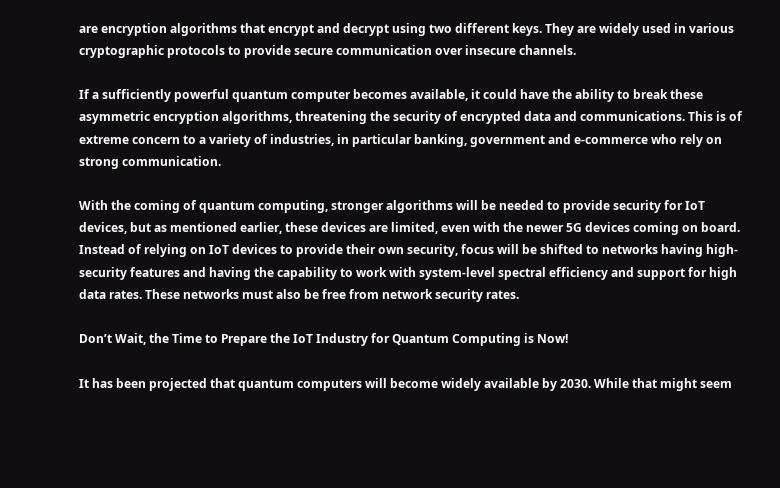are encryption algorithms that encrypt and decrypt using two different keys. They are widely used in various cryptographic protocols to provide secure communication over insecure channels.

If a sufficiently powerful quantum computer becomes available, it could have the ability to break these asymmetric encryption algorithms, threatening the security of encrypted data and communications. This is of extreme concern to a variety of industries, in particular banking, government and e-commerce who rely on strong communication.

With the coming of quantum computing, stronger algorithms will be needed to provide security for IoT devices, but as mentioned earlier, these devices are limited, even with the newer 5G devices coming on board. Instead of relying on IoT devices to provide their own security, focus will be shifted to networks having high-security features and having the capability to work with system-level spectral efficiency and support for high data rates. These networks must also be free from network security rates.

Don’t Wait, the Time to Prepare the IoT Industry for Quantum Computing is Now!

It has been projected that quantum computers will become widely available by 2030. While that might seem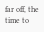far off, the time to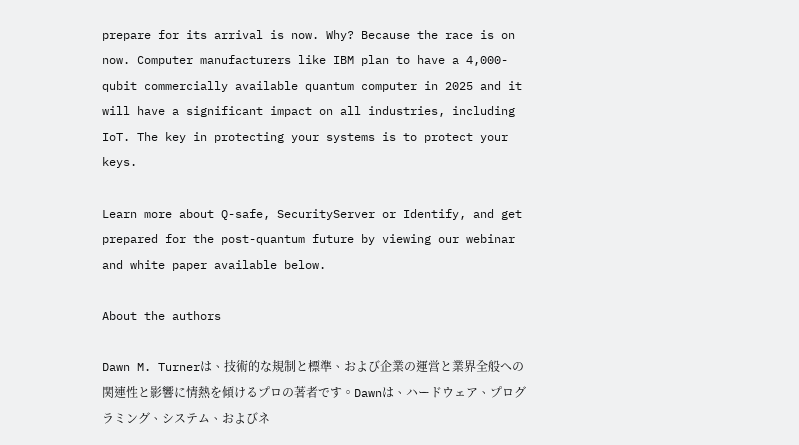prepare for its arrival is now. Why? Because the race is on now. Computer manufacturers like IBM plan to have a 4,000-qubit commercially available quantum computer in 2025 and it will have a significant impact on all industries, including IoT. The key in protecting your systems is to protect your keys.

Learn more about Q-safe, SecurityServer or Identify, and get prepared for the post-quantum future by viewing our webinar and white paper available below.

About the authors

Dawn M. Turnerは、技術的な規制と標準、および企業の運営と業界全般への関連性と影響に情熱を傾けるプロの著者です。Dawnは、ハードウェア、プログラミング、システム、およびネ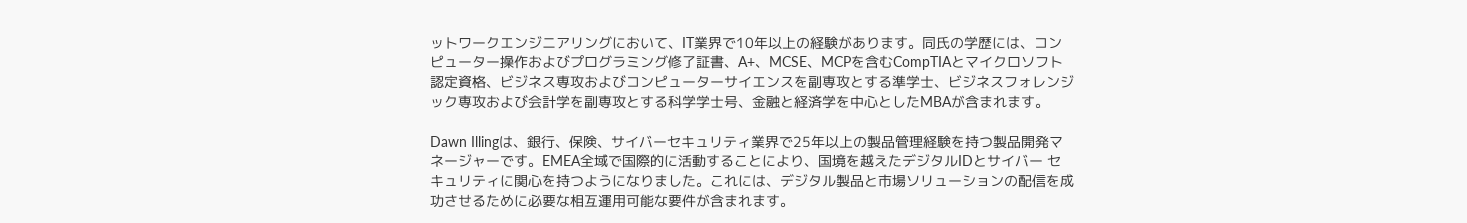ットワークエンジニアリングにおいて、IT業界で10年以上の経験があります。同氏の学歴には、コンピューター操作およびプログラミング修了証書、A+、MCSE、MCPを含むCompTIAとマイクロソフト認定資格、ビジネス専攻およびコンピューターサイエンスを副専攻とする準学士、ビジネスフォレンジック専攻および会計学を副専攻とする科学学士号、金融と経済学を中心としたMBAが含まれます。

Dawn Illingは、銀行、保険、サイバーセキュリティ業界で25年以上の製品管理経験を持つ製品開発マネージャーです。EMEA全域で国際的に活動することにより、国境を越えたデジタルIDとサイバー セキュリティに関心を持つようになりました。これには、デジタル製品と市場ソリューションの配信を成功させるために必要な相互運用可能な要件が含まれます。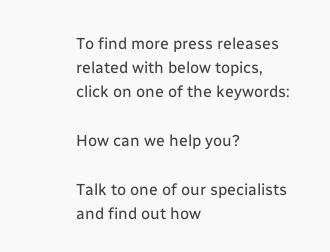To find more press releases related with below topics, click on one of the keywords:

How can we help you?

Talk to one of our specialists and find out how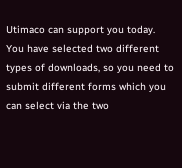Utimaco can support you today.
You have selected two different types of downloads, so you need to submit different forms which you can select via the two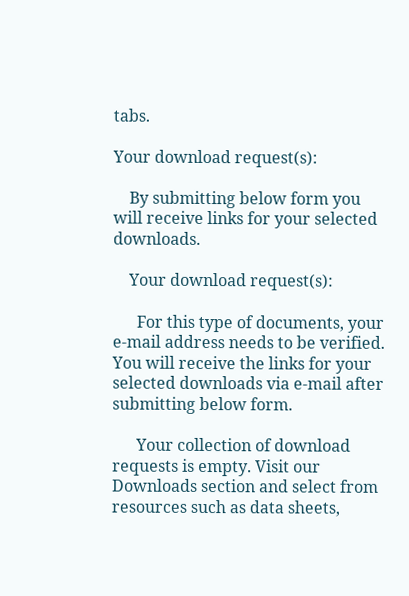tabs.

Your download request(s):

    By submitting below form you will receive links for your selected downloads.

    Your download request(s):

      For this type of documents, your e-mail address needs to be verified. You will receive the links for your selected downloads via e-mail after submitting below form.

      Your collection of download requests is empty. Visit our Downloads section and select from resources such as data sheets,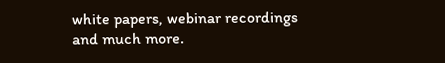white papers, webinar recordings and much more.